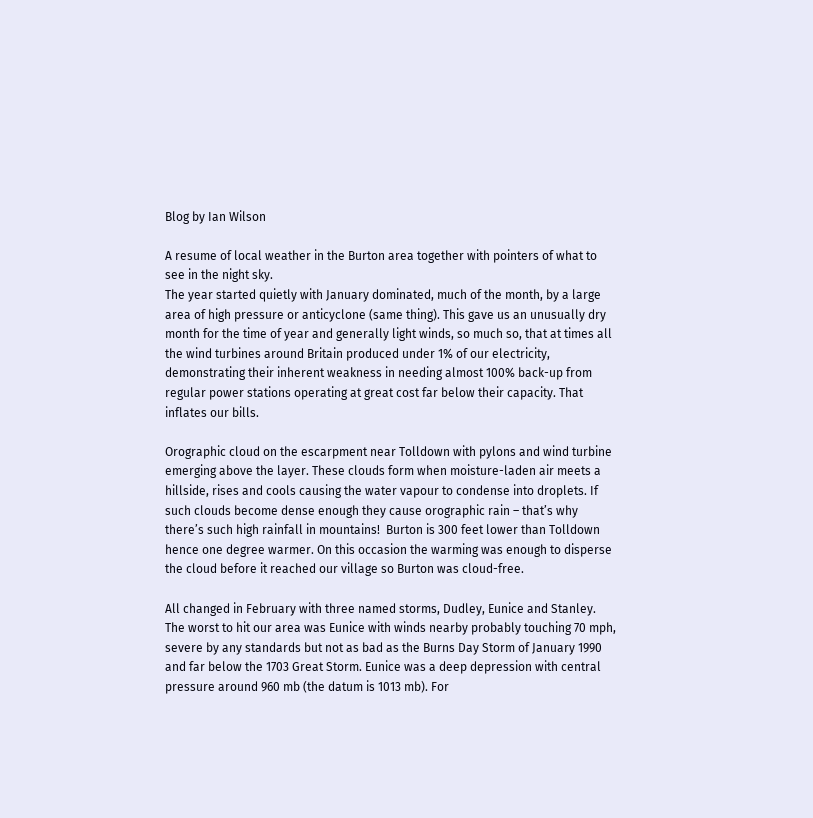Blog by Ian Wilson

A resume of local weather in the Burton area together with pointers of what to see in the night sky.
The year started quietly with January dominated, much of the month, by a large area of high pressure or anticyclone (same thing). This gave us an unusually dry month for the time of year and generally light winds, so much so, that at times all the wind turbines around Britain produced under 1% of our electricity, demonstrating their inherent weakness in needing almost 100% back-up from regular power stations operating at great cost far below their capacity. That inflates our bills.

Orographic cloud on the escarpment near Tolldown with pylons and wind turbine emerging above the layer. These clouds form when moisture-laden air meets a hillside, rises and cools causing the water vapour to condense into droplets. If such clouds become dense enough they cause orographic rain – that’s why there’s such high rainfall in mountains!  Burton is 300 feet lower than Tolldown hence one degree warmer. On this occasion the warming was enough to disperse the cloud before it reached our village so Burton was cloud-free.

All changed in February with three named storms, Dudley, Eunice and Stanley. The worst to hit our area was Eunice with winds nearby probably touching 70 mph, severe by any standards but not as bad as the Burns Day Storm of January 1990 and far below the 1703 Great Storm. Eunice was a deep depression with central pressure around 960 mb (the datum is 1013 mb). For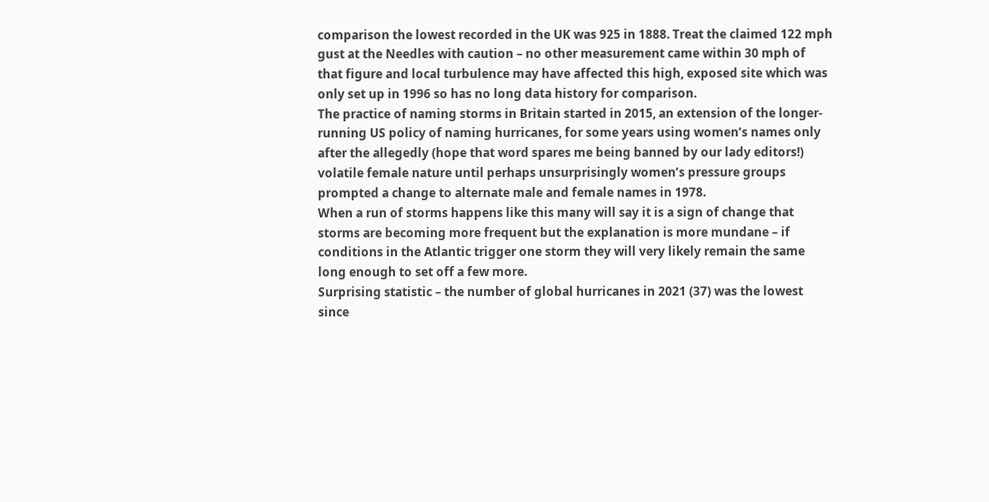comparison the lowest recorded in the UK was 925 in 1888. Treat the claimed 122 mph gust at the Needles with caution – no other measurement came within 30 mph of that figure and local turbulence may have affected this high, exposed site which was only set up in 1996 so has no long data history for comparison.
The practice of naming storms in Britain started in 2015, an extension of the longer-running US policy of naming hurricanes, for some years using women’s names only after the allegedly (hope that word spares me being banned by our lady editors!) volatile female nature until perhaps unsurprisingly women’s pressure groups prompted a change to alternate male and female names in 1978.
When a run of storms happens like this many will say it is a sign of change that storms are becoming more frequent but the explanation is more mundane – if conditions in the Atlantic trigger one storm they will very likely remain the same long enough to set off a few more.
Surprising statistic – the number of global hurricanes in 2021 (37) was the lowest since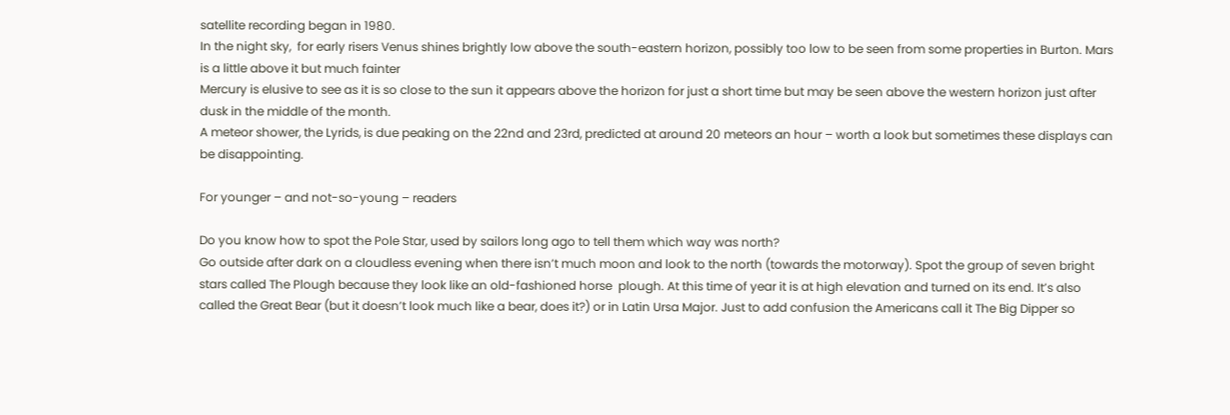satellite recording began in 1980.
In the night sky,  for early risers Venus shines brightly low above the south-eastern horizon, possibly too low to be seen from some properties in Burton. Mars is a little above it but much fainter
Mercury is elusive to see as it is so close to the sun it appears above the horizon for just a short time but may be seen above the western horizon just after dusk in the middle of the month.
A meteor shower, the Lyrids, is due peaking on the 22nd and 23rd, predicted at around 20 meteors an hour – worth a look but sometimes these displays can be disappointing.

For younger – and not-so-young – readers

Do you know how to spot the Pole Star, used by sailors long ago to tell them which way was north?
Go outside after dark on a cloudless evening when there isn’t much moon and look to the north (towards the motorway). Spot the group of seven bright stars called The Plough because they look like an old-fashioned horse  plough. At this time of year it is at high elevation and turned on its end. It’s also called the Great Bear (but it doesn’t look much like a bear, does it?) or in Latin Ursa Major. Just to add confusion the Americans call it The Big Dipper so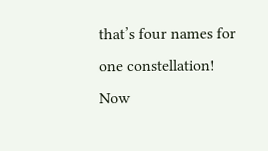that’s four names for one constellation! Now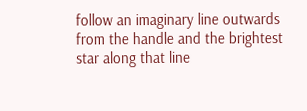follow an imaginary line outwards from the handle and the brightest star along that line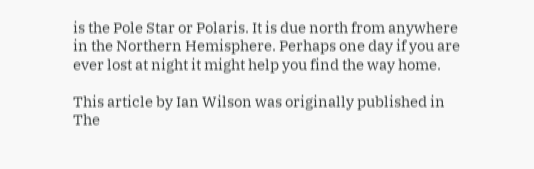is the Pole Star or Polaris. It is due north from anywhere in the Northern Hemisphere. Perhaps one day if you are ever lost at night it might help you find the way home.

This article by Ian Wilson was originally published in The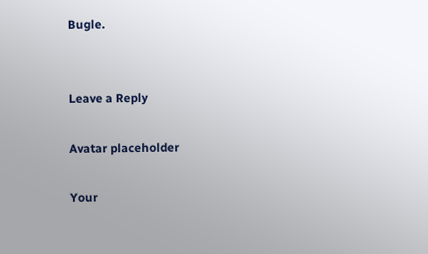Bugle.


Leave a Reply

Avatar placeholder

Your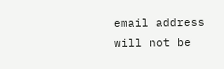email address will not be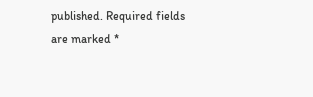published. Required fields are marked *